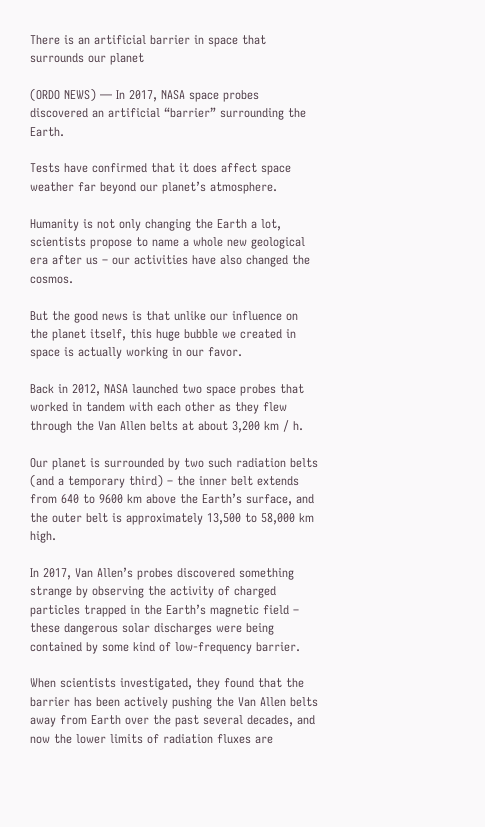There is an artificial barrier in space that surrounds our planet

(ORDO NEWS) — In 2017, NASA space probes discovered an artificial “barrier” surrounding the Earth.

Tests have confirmed that it does affect space weather far beyond our planet’s atmosphere.

Humanity is not only changing the Earth a lot, scientists propose to name a whole new geological era after us – our activities have also changed the cosmos.

But the good news is that unlike our influence on the planet itself, this huge bubble we created in space is actually working in our favor.

Back in 2012, NASA launched two space probes that worked in tandem with each other as they flew through the Van Allen belts at about 3,200 km / h.

Our planet is surrounded by two such radiation belts (and a temporary third) – the inner belt extends from 640 to 9600 km above the Earth’s surface, and the outer belt is approximately 13,500 to 58,000 km high.

In 2017, Van Allen’s probes discovered something strange by observing the activity of charged particles trapped in the Earth’s magnetic field – these dangerous solar discharges were being contained by some kind of low-frequency barrier.

When scientists investigated, they found that the barrier has been actively pushing the Van Allen belts away from Earth over the past several decades, and now the lower limits of radiation fluxes are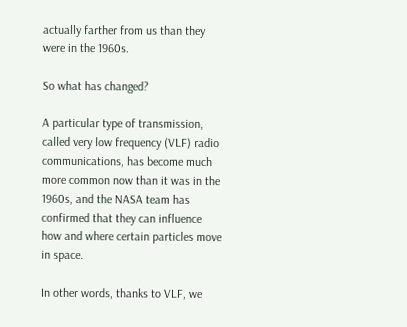actually farther from us than they were in the 1960s.

So what has changed?

A particular type of transmission, called very low frequency (VLF) radio communications, has become much more common now than it was in the 1960s, and the NASA team has confirmed that they can influence how and where certain particles move in space.

In other words, thanks to VLF, we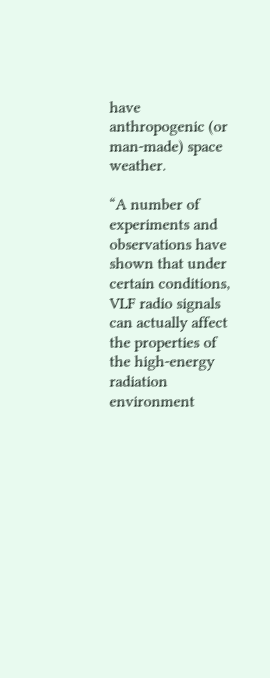have anthropogenic (or man-made) space weather.

“A number of experiments and observations have shown that under certain conditions, VLF radio signals can actually affect the properties of the high-energy radiation environment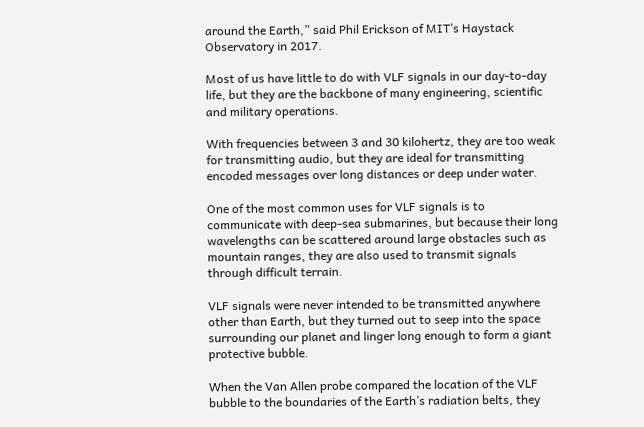around the Earth,” said Phil Erickson of MIT’s Haystack Observatory in 2017.

Most of us have little to do with VLF signals in our day-to-day life, but they are the backbone of many engineering, scientific and military operations.

With frequencies between 3 and 30 kilohertz, they are too weak for transmitting audio, but they are ideal for transmitting encoded messages over long distances or deep under water.

One of the most common uses for VLF signals is to communicate with deep-sea submarines, but because their long wavelengths can be scattered around large obstacles such as mountain ranges, they are also used to transmit signals through difficult terrain.

VLF signals were never intended to be transmitted anywhere other than Earth, but they turned out to seep into the space surrounding our planet and linger long enough to form a giant protective bubble.

When the Van Allen probe compared the location of the VLF bubble to the boundaries of the Earth’s radiation belts, they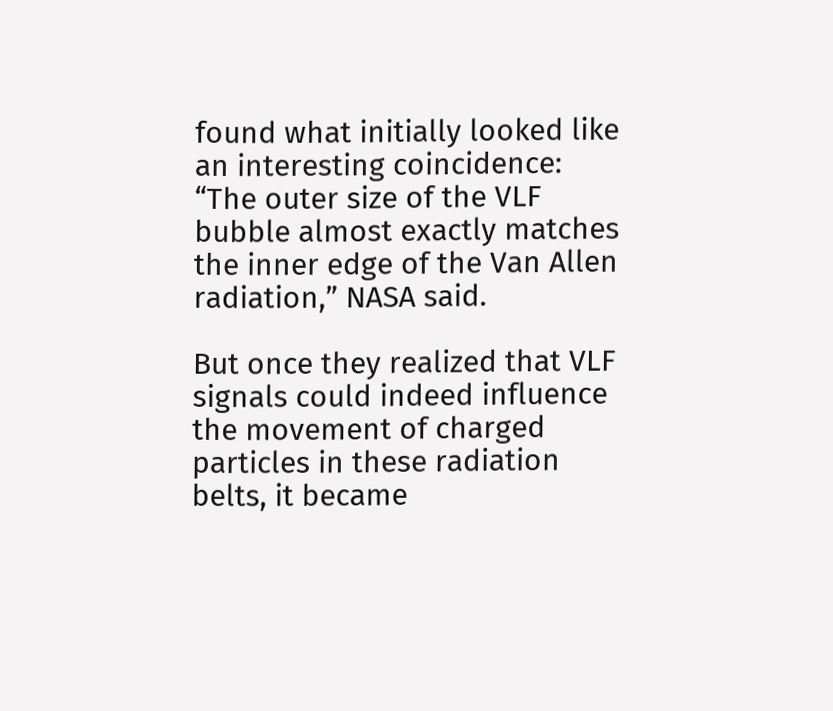found what initially looked like an interesting coincidence: “The outer size of the VLF bubble almost exactly matches the inner edge of the Van Allen radiation,” NASA said.

But once they realized that VLF signals could indeed influence the movement of charged particles in these radiation belts, it became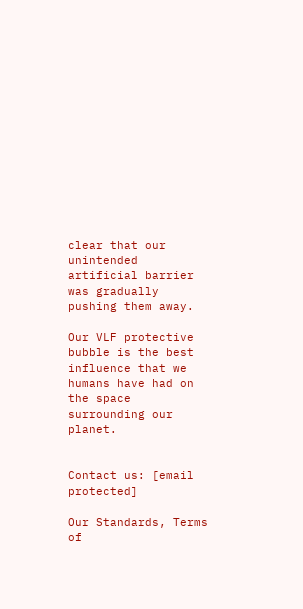clear that our unintended artificial barrier was gradually pushing them away.

Our VLF protective bubble is the best influence that we humans have had on the space surrounding our planet.


Contact us: [email protected]

Our Standards, Terms of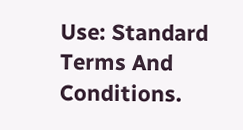Use: Standard Terms And Conditions.